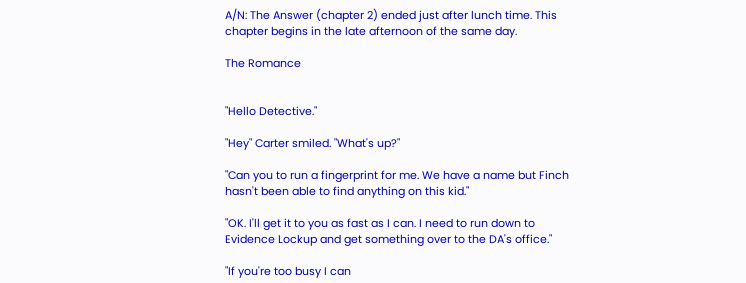A/N: The Answer (chapter 2) ended just after lunch time. This chapter begins in the late afternoon of the same day.

The Romance


"Hello Detective."

"Hey" Carter smiled. "What's up?"

"Can you to run a fingerprint for me. We have a name but Finch hasn't been able to find anything on this kid."

"OK. I'll get it to you as fast as I can. I need to run down to Evidence Lockup and get something over to the DA's office."

"If you're too busy I can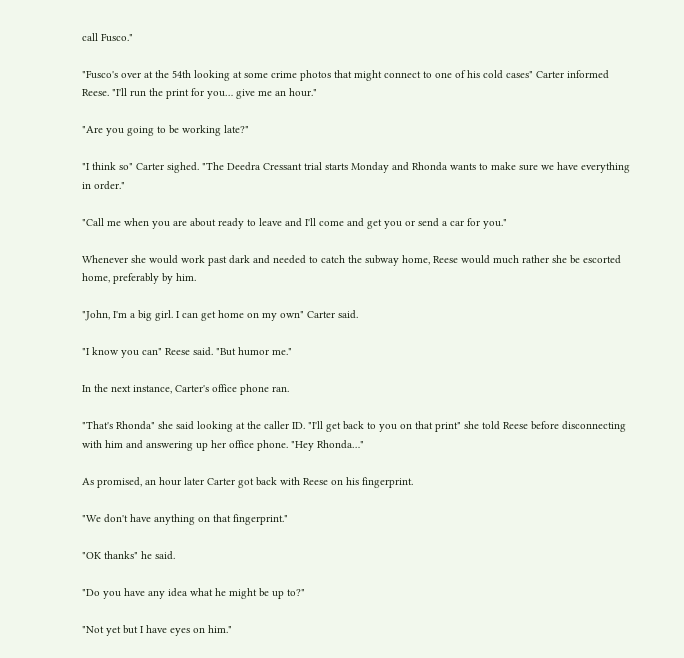call Fusco."

"Fusco's over at the 54th looking at some crime photos that might connect to one of his cold cases" Carter informed Reese. "I'll run the print for you… give me an hour."

"Are you going to be working late?"

"I think so" Carter sighed. "The Deedra Cressant trial starts Monday and Rhonda wants to make sure we have everything in order."

"Call me when you are about ready to leave and I'll come and get you or send a car for you."

Whenever she would work past dark and needed to catch the subway home, Reese would much rather she be escorted home, preferably by him.

"John, I'm a big girl. I can get home on my own" Carter said.

"I know you can" Reese said. "But humor me."

In the next instance, Carter's office phone ran.

"That's Rhonda" she said looking at the caller ID. "I'll get back to you on that print" she told Reese before disconnecting with him and answering up her office phone. "Hey Rhonda…"

As promised, an hour later Carter got back with Reese on his fingerprint.

"We don't have anything on that fingerprint."

"OK thanks" he said.

"Do you have any idea what he might be up to?"

"Not yet but I have eyes on him."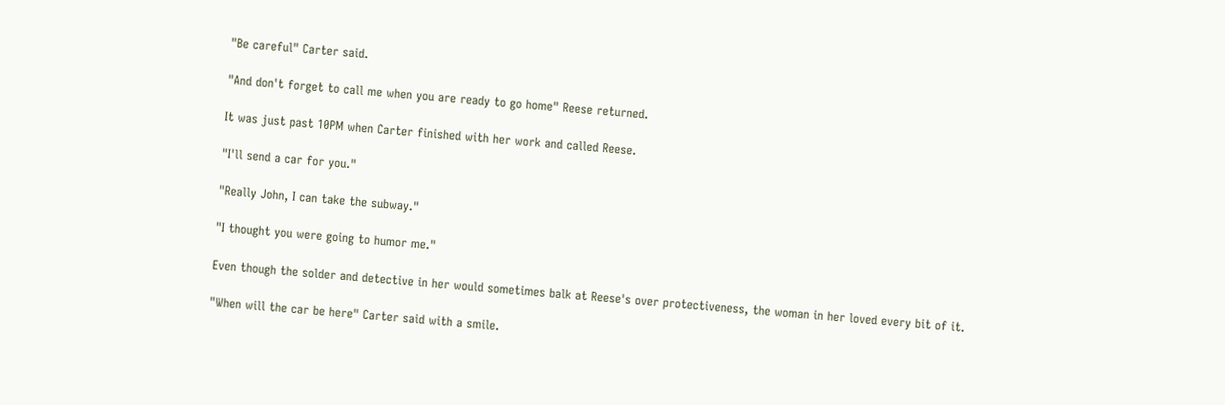"Be careful" Carter said.

"And don't forget to call me when you are ready to go home" Reese returned.

It was just past 10PM when Carter finished with her work and called Reese.

"I'll send a car for you."

"Really John, I can take the subway."

"I thought you were going to humor me."

Even though the solder and detective in her would sometimes balk at Reese's over protectiveness, the woman in her loved every bit of it.

"When will the car be here" Carter said with a smile.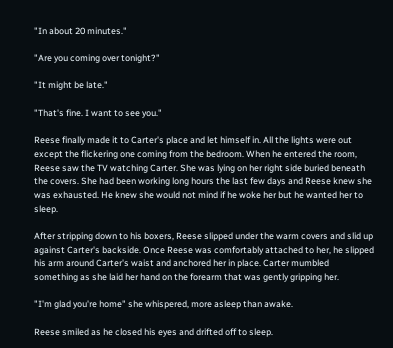"In about 20 minutes."

"Are you coming over tonight?"

"It might be late."

"That's fine. I want to see you."

Reese finally made it to Carter's place and let himself in. All the lights were out except the flickering one coming from the bedroom. When he entered the room, Reese saw the TV watching Carter. She was lying on her right side buried beneath the covers. She had been working long hours the last few days and Reese knew she was exhausted. He knew she would not mind if he woke her but he wanted her to sleep.

After stripping down to his boxers, Reese slipped under the warm covers and slid up against Carter's backside. Once Reese was comfortably attached to her, he slipped his arm around Carter's waist and anchored her in place. Carter mumbled something as she laid her hand on the forearm that was gently gripping her.

"I'm glad you're home" she whispered, more asleep than awake.

Reese smiled as he closed his eyes and drifted off to sleep.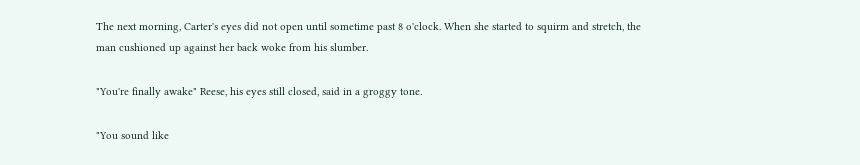The next morning, Carter's eyes did not open until sometime past 8 o'clock. When she started to squirm and stretch, the man cushioned up against her back woke from his slumber.

"You're finally awake" Reese, his eyes still closed, said in a groggy tone.

"You sound like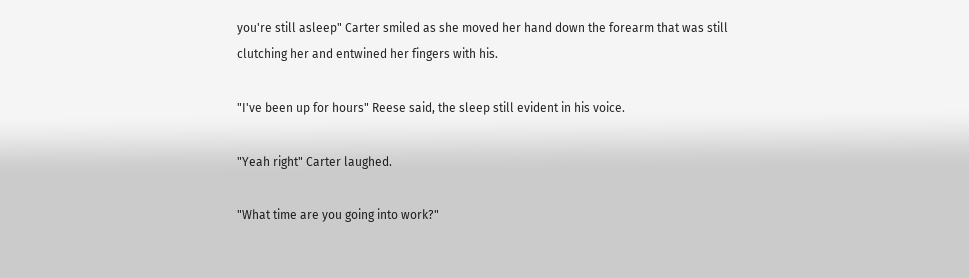you're still asleep" Carter smiled as she moved her hand down the forearm that was still clutching her and entwined her fingers with his.

"I've been up for hours" Reese said, the sleep still evident in his voice.

"Yeah right" Carter laughed.

"What time are you going into work?"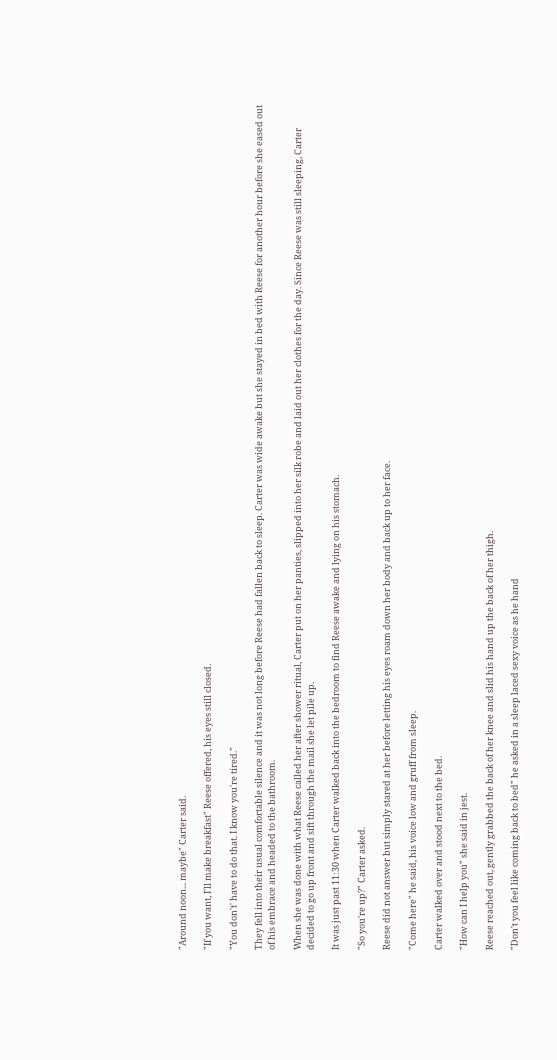"Around noon... maybe" Carter said.

"If you want, I'll make breakfast" Reese offered, his eyes still closed.

"You don't' have to do that. I know you're tired."

They fell into their usual comfortable silence and it was not long before Reese had fallen back to sleep. Carter was wide awake but she stayed in bed with Reese for another hour before she eased out of his embrace and headed to the bathroom.

When she was done with what Reese called her after shower ritual, Carter put on her panties, slipped into her silk robe and laid out her clothes for the day. Since Reese was still sleeping, Carter decided to go up front and sift through the mail she let pile up.

It was just past 11:30 when Carter walked back into the bedroom to find Reese awake and lying on his stomach.

"So you're up?" Carter asked.

Reese did not answer but simply stared at her before letting his eyes roam down her body and back up to her face.

"Come here" he said, his voice low and gruff from sleep.

Carter walked over and stood next to the bed.

"How can I help you" she said in jest.

Reese reached out, gently grabbed the back of her knee and slid his hand up the back of her thigh.

"Don't you feel like coming back to bed" he asked in a sleep laced sexy voice as he hand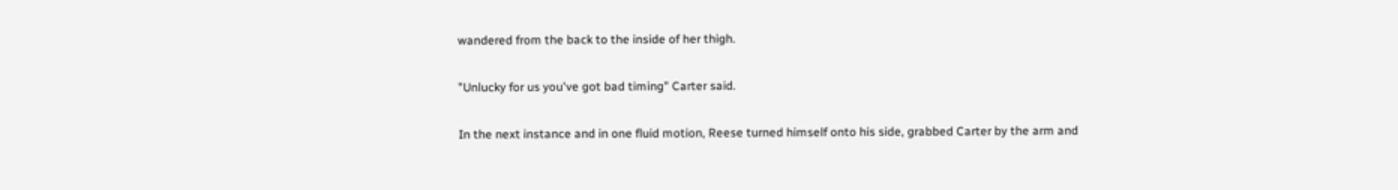wandered from the back to the inside of her thigh.

"Unlucky for us you've got bad timing" Carter said.

In the next instance and in one fluid motion, Reese turned himself onto his side, grabbed Carter by the arm and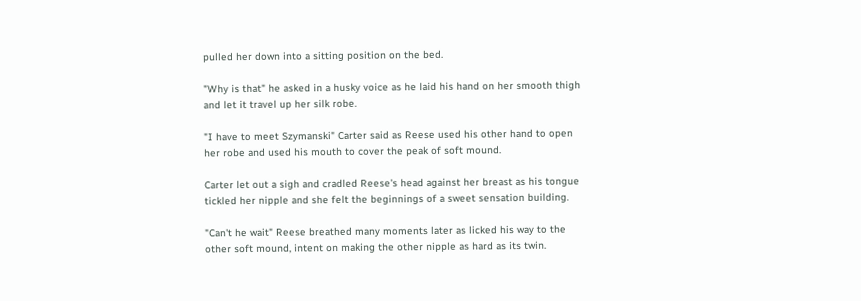pulled her down into a sitting position on the bed.

"Why is that" he asked in a husky voice as he laid his hand on her smooth thigh and let it travel up her silk robe.

"I have to meet Szymanski" Carter said as Reese used his other hand to open her robe and used his mouth to cover the peak of soft mound.

Carter let out a sigh and cradled Reese's head against her breast as his tongue tickled her nipple and she felt the beginnings of a sweet sensation building.

"Can't he wait" Reese breathed many moments later as licked his way to the other soft mound, intent on making the other nipple as hard as its twin.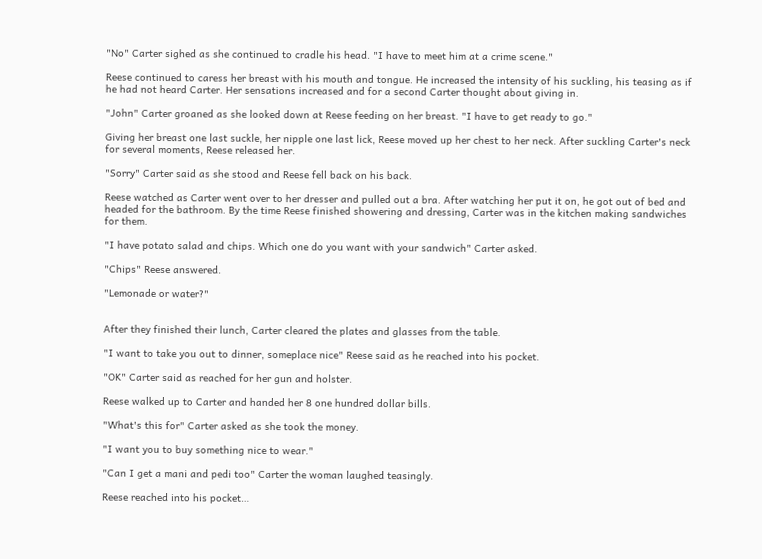"No" Carter sighed as she continued to cradle his head. "I have to meet him at a crime scene."

Reese continued to caress her breast with his mouth and tongue. He increased the intensity of his suckling, his teasing as if he had not heard Carter. Her sensations increased and for a second Carter thought about giving in.

"John" Carter groaned as she looked down at Reese feeding on her breast. "I have to get ready to go."

Giving her breast one last suckle, her nipple one last lick, Reese moved up her chest to her neck. After suckling Carter's neck for several moments, Reese released her.

"Sorry" Carter said as she stood and Reese fell back on his back.

Reese watched as Carter went over to her dresser and pulled out a bra. After watching her put it on, he got out of bed and headed for the bathroom. By the time Reese finished showering and dressing, Carter was in the kitchen making sandwiches for them.

"I have potato salad and chips. Which one do you want with your sandwich" Carter asked.

"Chips" Reese answered.

"Lemonade or water?"


After they finished their lunch, Carter cleared the plates and glasses from the table.

"I want to take you out to dinner, someplace nice" Reese said as he reached into his pocket.

"OK" Carter said as reached for her gun and holster.

Reese walked up to Carter and handed her 8 one hundred dollar bills.

"What's this for" Carter asked as she took the money.

"I want you to buy something nice to wear."

"Can I get a mani and pedi too" Carter the woman laughed teasingly.

Reese reached into his pocket…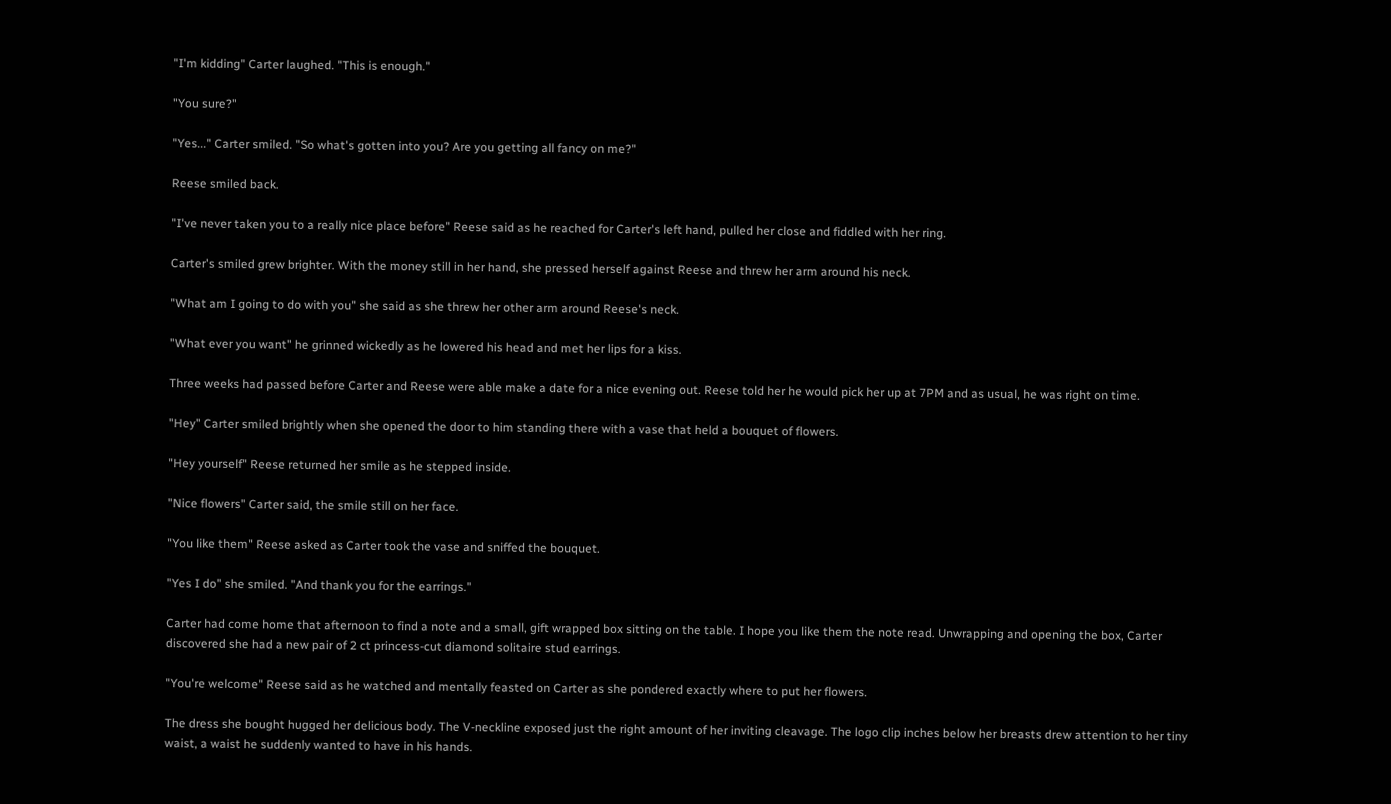"I'm kidding" Carter laughed. "This is enough."

"You sure?"

"Yes..." Carter smiled. "So what's gotten into you? Are you getting all fancy on me?"

Reese smiled back.

"I've never taken you to a really nice place before" Reese said as he reached for Carter's left hand, pulled her close and fiddled with her ring.

Carter's smiled grew brighter. With the money still in her hand, she pressed herself against Reese and threw her arm around his neck.

"What am I going to do with you" she said as she threw her other arm around Reese's neck.

"What ever you want" he grinned wickedly as he lowered his head and met her lips for a kiss.

Three weeks had passed before Carter and Reese were able make a date for a nice evening out. Reese told her he would pick her up at 7PM and as usual, he was right on time.

"Hey" Carter smiled brightly when she opened the door to him standing there with a vase that held a bouquet of flowers.

"Hey yourself" Reese returned her smile as he stepped inside.

"Nice flowers" Carter said, the smile still on her face.

"You like them" Reese asked as Carter took the vase and sniffed the bouquet.

"Yes I do" she smiled. "And thank you for the earrings."

Carter had come home that afternoon to find a note and a small, gift wrapped box sitting on the table. I hope you like them the note read. Unwrapping and opening the box, Carter discovered she had a new pair of 2 ct princess-cut diamond solitaire stud earrings.

"You're welcome" Reese said as he watched and mentally feasted on Carter as she pondered exactly where to put her flowers.

The dress she bought hugged her delicious body. The V-neckline exposed just the right amount of her inviting cleavage. The logo clip inches below her breasts drew attention to her tiny waist, a waist he suddenly wanted to have in his hands.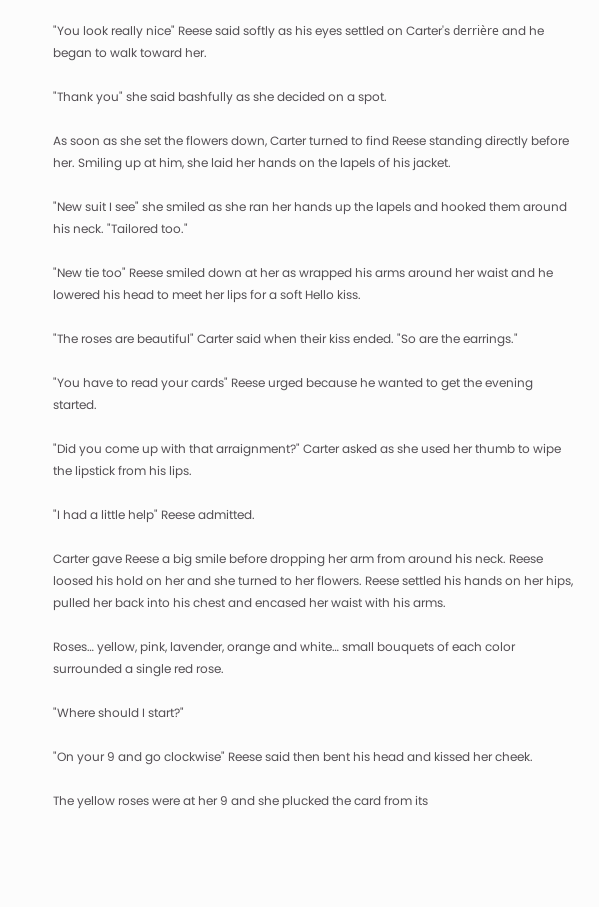"You look really nice" Reese said softly as his eyes settled on Carter's derrière and he began to walk toward her.

"Thank you" she said bashfully as she decided on a spot.

As soon as she set the flowers down, Carter turned to find Reese standing directly before her. Smiling up at him, she laid her hands on the lapels of his jacket.

"New suit I see" she smiled as she ran her hands up the lapels and hooked them around his neck. "Tailored too."

"New tie too" Reese smiled down at her as wrapped his arms around her waist and he lowered his head to meet her lips for a soft Hello kiss.

"The roses are beautiful" Carter said when their kiss ended. "So are the earrings."

"You have to read your cards" Reese urged because he wanted to get the evening started.

"Did you come up with that arraignment?" Carter asked as she used her thumb to wipe the lipstick from his lips.

"I had a little help" Reese admitted.

Carter gave Reese a big smile before dropping her arm from around his neck. Reese loosed his hold on her and she turned to her flowers. Reese settled his hands on her hips, pulled her back into his chest and encased her waist with his arms.

Roses… yellow, pink, lavender, orange and white… small bouquets of each color surrounded a single red rose.

"Where should I start?"

"On your 9 and go clockwise" Reese said then bent his head and kissed her cheek.

The yellow roses were at her 9 and she plucked the card from its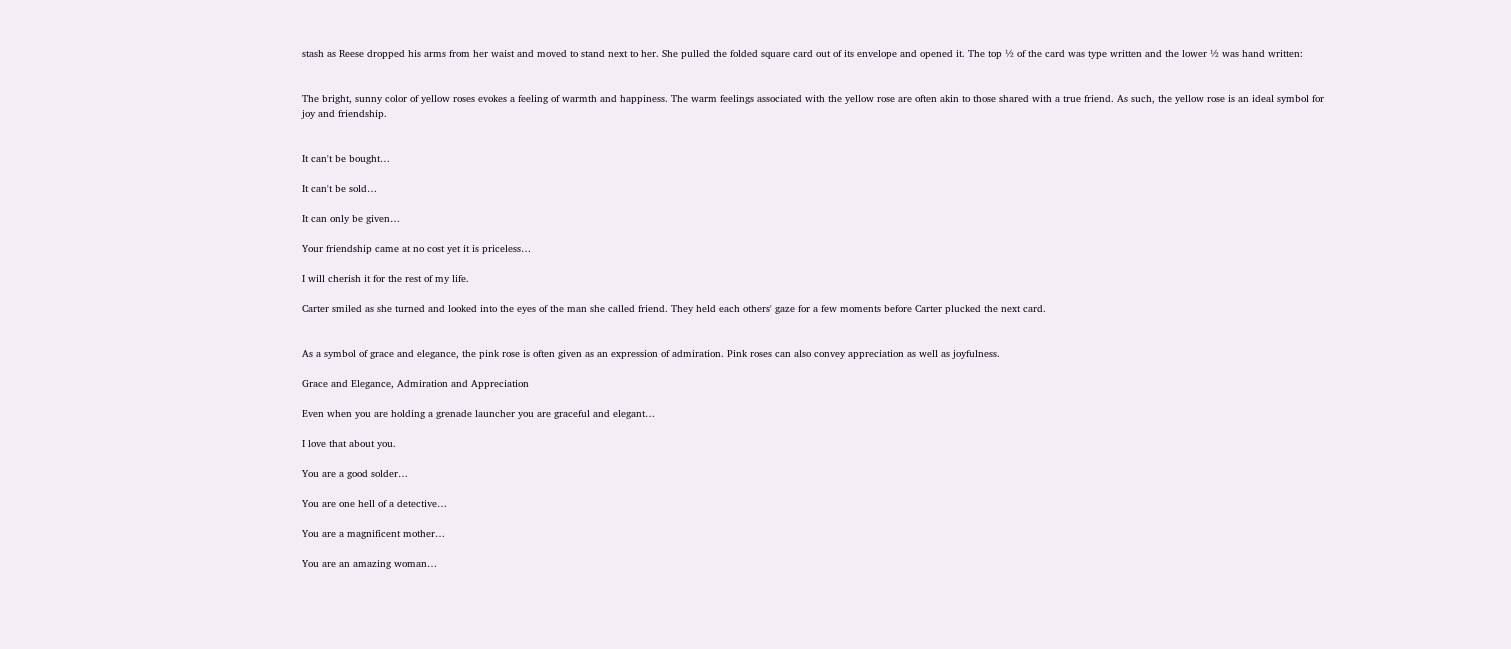stash as Reese dropped his arms from her waist and moved to stand next to her. She pulled the folded square card out of its envelope and opened it. The top ½ of the card was type written and the lower ½ was hand written:


The bright, sunny color of yellow roses evokes a feeling of warmth and happiness. The warm feelings associated with the yellow rose are often akin to those shared with a true friend. As such, the yellow rose is an ideal symbol for joy and friendship.


It can't be bought…

It can't be sold…

It can only be given…

Your friendship came at no cost yet it is priceless…

I will cherish it for the rest of my life.

Carter smiled as she turned and looked into the eyes of the man she called friend. They held each others' gaze for a few moments before Carter plucked the next card.


As a symbol of grace and elegance, the pink rose is often given as an expression of admiration. Pink roses can also convey appreciation as well as joyfulness.

Grace and Elegance, Admiration and Appreciation

Even when you are holding a grenade launcher you are graceful and elegant…

I love that about you.

You are a good solder…

You are one hell of a detective…

You are a magnificent mother…

You are an amazing woman…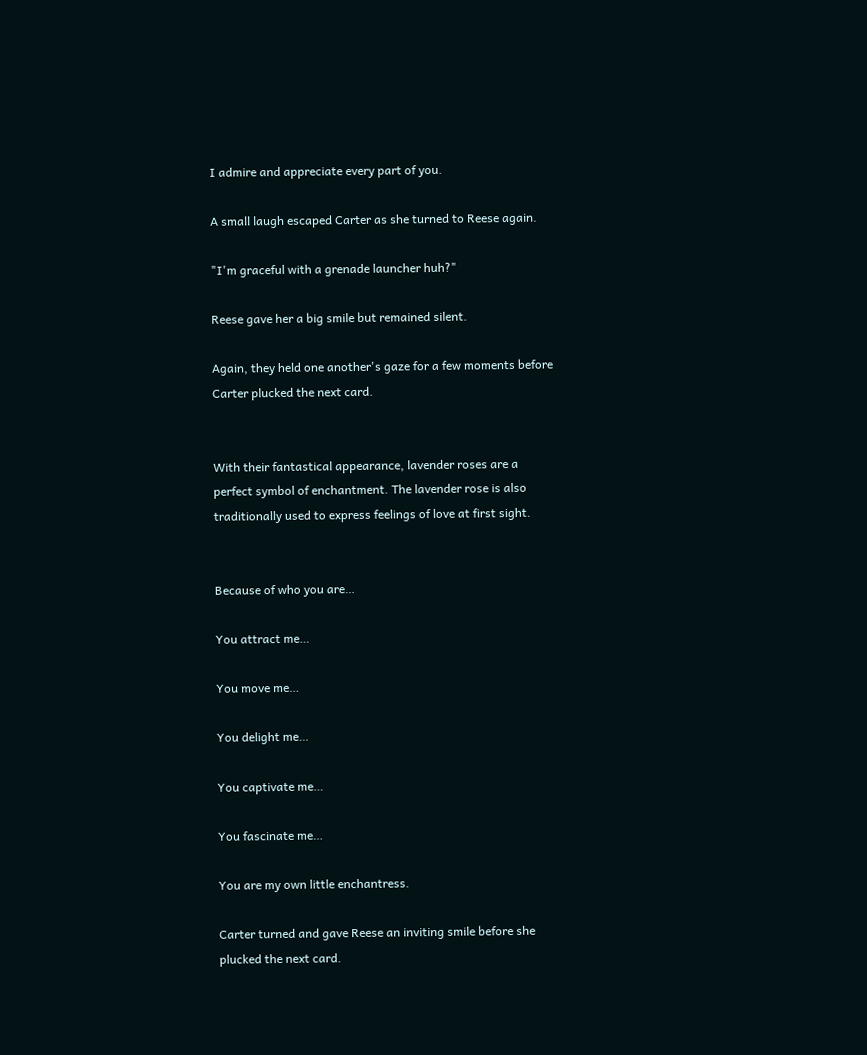I admire and appreciate every part of you.

A small laugh escaped Carter as she turned to Reese again.

"I'm graceful with a grenade launcher huh?"

Reese gave her a big smile but remained silent.

Again, they held one another's gaze for a few moments before Carter plucked the next card.


With their fantastical appearance, lavender roses are a perfect symbol of enchantment. The lavender rose is also traditionally used to express feelings of love at first sight.


Because of who you are…

You attract me…

You move me…

You delight me…

You captivate me…

You fascinate me…

You are my own little enchantress.

Carter turned and gave Reese an inviting smile before she plucked the next card.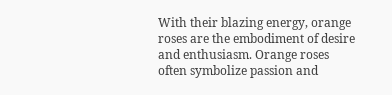With their blazing energy, orange roses are the embodiment of desire and enthusiasm. Orange roses often symbolize passion and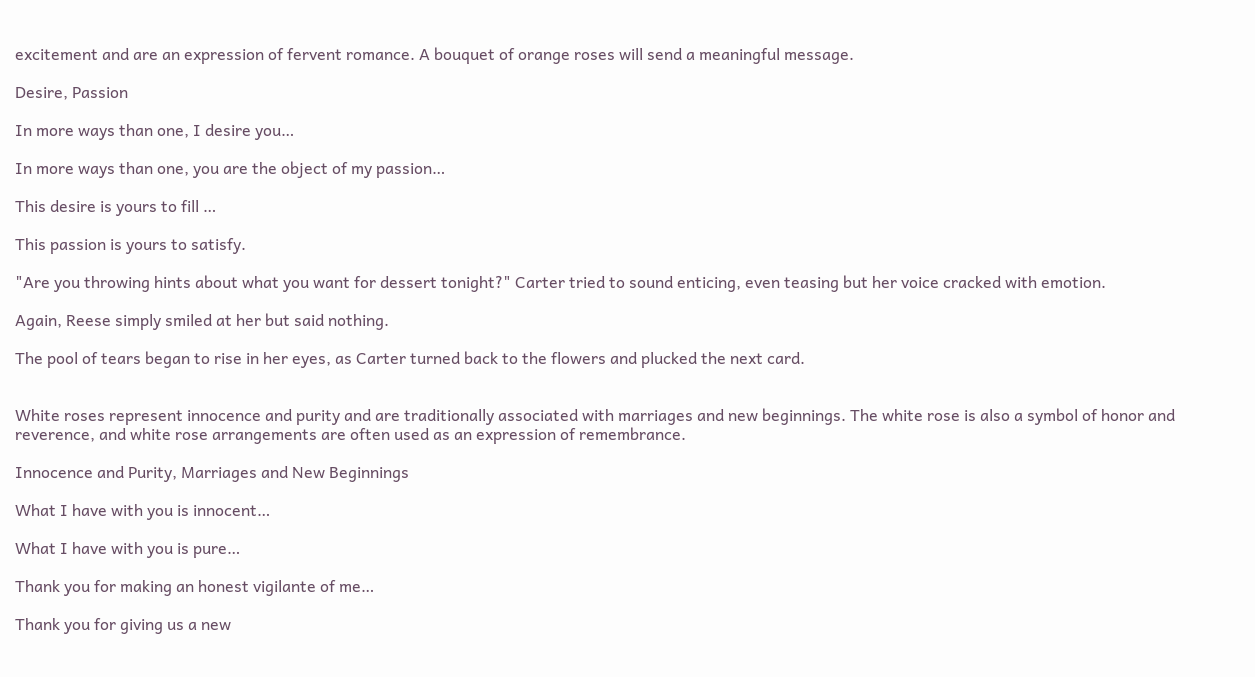excitement and are an expression of fervent romance. A bouquet of orange roses will send a meaningful message.

Desire, Passion

In more ways than one, I desire you…

In more ways than one, you are the object of my passion…

This desire is yours to fill …

This passion is yours to satisfy.

"Are you throwing hints about what you want for dessert tonight?" Carter tried to sound enticing, even teasing but her voice cracked with emotion.

Again, Reese simply smiled at her but said nothing.

The pool of tears began to rise in her eyes, as Carter turned back to the flowers and plucked the next card.


White roses represent innocence and purity and are traditionally associated with marriages and new beginnings. The white rose is also a symbol of honor and reverence, and white rose arrangements are often used as an expression of remembrance.

Innocence and Purity, Marriages and New Beginnings

What I have with you is innocent…

What I have with you is pure…

Thank you for making an honest vigilante of me…

Thank you for giving us a new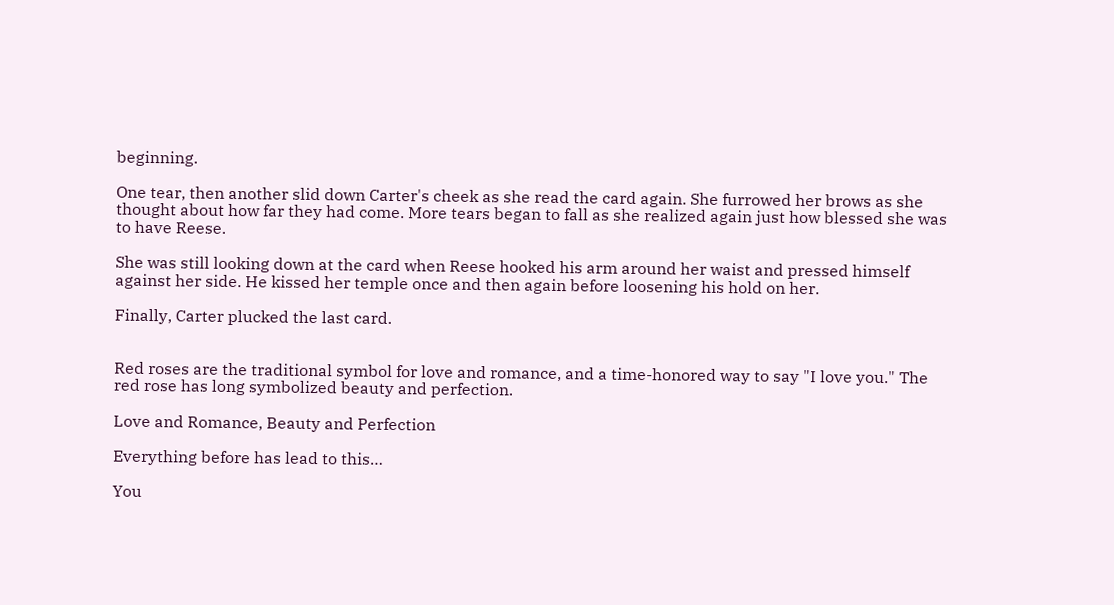beginning.

One tear, then another slid down Carter's cheek as she read the card again. She furrowed her brows as she thought about how far they had come. More tears began to fall as she realized again just how blessed she was to have Reese.

She was still looking down at the card when Reese hooked his arm around her waist and pressed himself against her side. He kissed her temple once and then again before loosening his hold on her.

Finally, Carter plucked the last card.


Red roses are the traditional symbol for love and romance, and a time-honored way to say "I love you." The red rose has long symbolized beauty and perfection.

Love and Romance, Beauty and Perfection

Everything before has lead to this…

You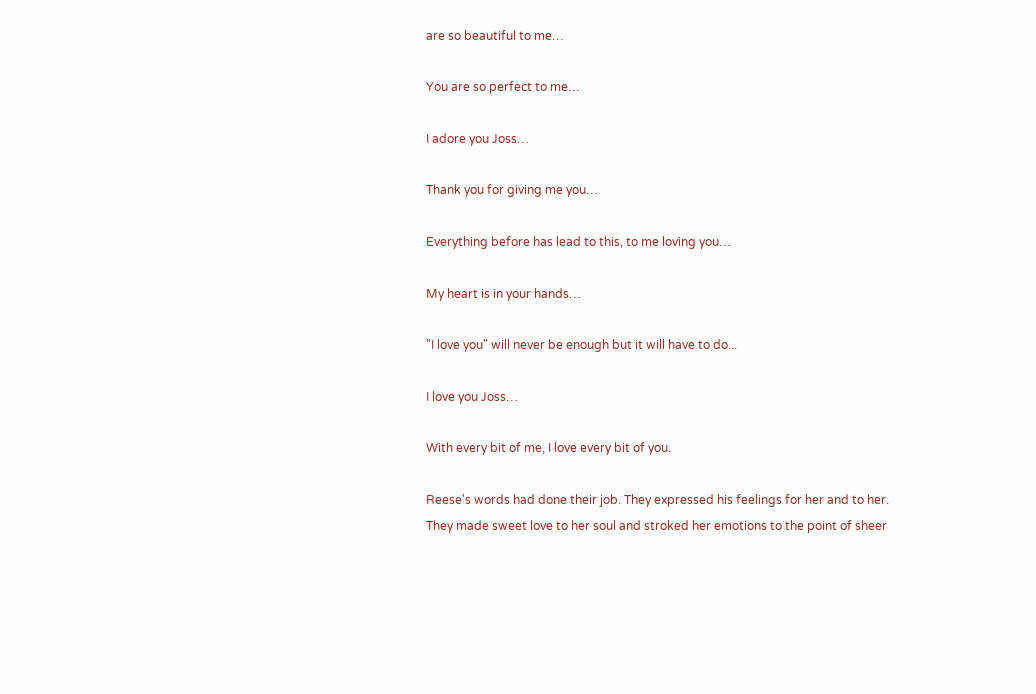are so beautiful to me…

You are so perfect to me…

I adore you Joss…

Thank you for giving me you…

Everything before has lead to this, to me loving you…

My heart is in your hands…

"I love you" will never be enough but it will have to do...

I love you Joss…

With every bit of me, I love every bit of you.

Reese's words had done their job. They expressed his feelings for her and to her. They made sweet love to her soul and stroked her emotions to the point of sheer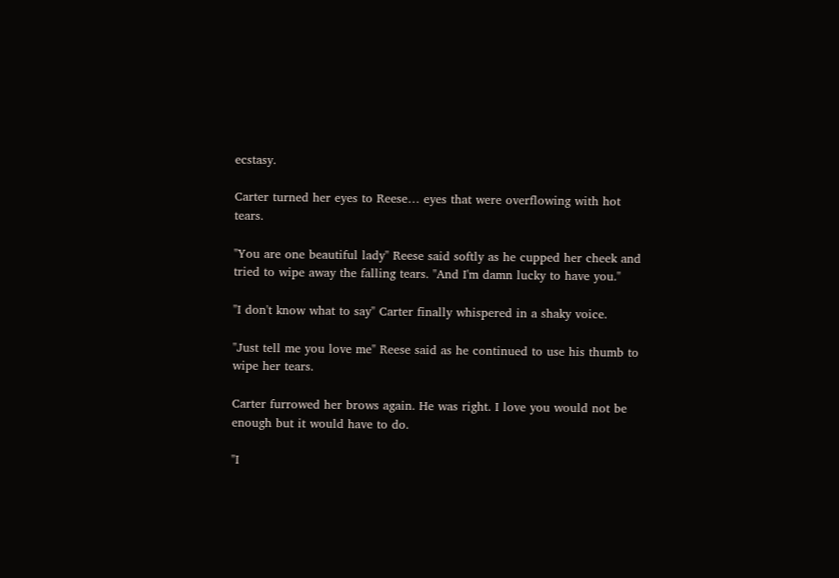ecstasy.

Carter turned her eyes to Reese… eyes that were overflowing with hot tears.

"You are one beautiful lady" Reese said softly as he cupped her cheek and tried to wipe away the falling tears. "And I'm damn lucky to have you."

"I don't know what to say" Carter finally whispered in a shaky voice.

"Just tell me you love me" Reese said as he continued to use his thumb to wipe her tears.

Carter furrowed her brows again. He was right. I love you would not be enough but it would have to do.

"I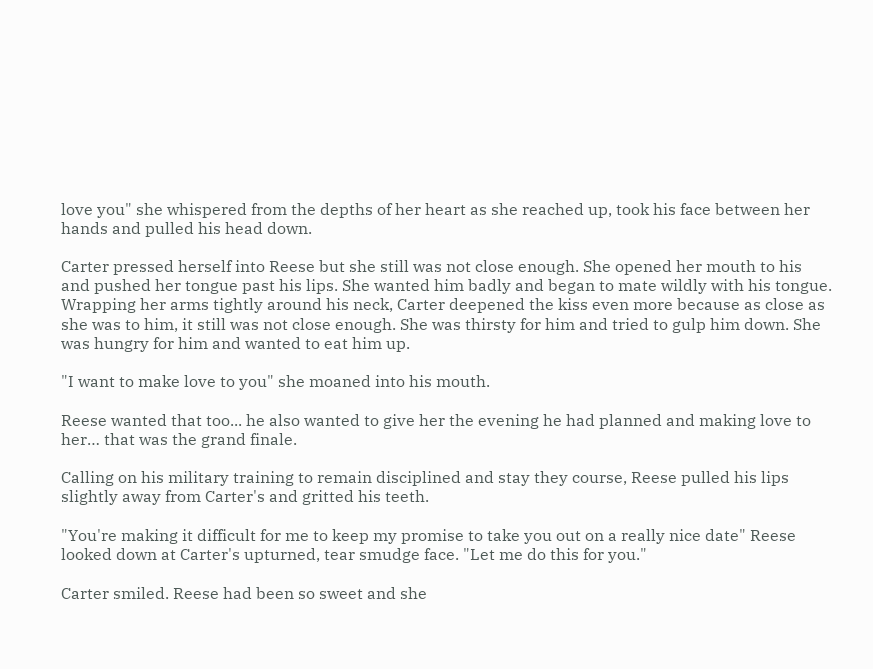love you" she whispered from the depths of her heart as she reached up, took his face between her hands and pulled his head down.

Carter pressed herself into Reese but she still was not close enough. She opened her mouth to his and pushed her tongue past his lips. She wanted him badly and began to mate wildly with his tongue. Wrapping her arms tightly around his neck, Carter deepened the kiss even more because as close as she was to him, it still was not close enough. She was thirsty for him and tried to gulp him down. She was hungry for him and wanted to eat him up.

"I want to make love to you" she moaned into his mouth.

Reese wanted that too... he also wanted to give her the evening he had planned and making love to her… that was the grand finale.

Calling on his military training to remain disciplined and stay they course, Reese pulled his lips slightly away from Carter's and gritted his teeth.

"You're making it difficult for me to keep my promise to take you out on a really nice date" Reese looked down at Carter's upturned, tear smudge face. "Let me do this for you."

Carter smiled. Reese had been so sweet and she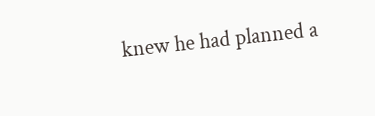knew he had planned a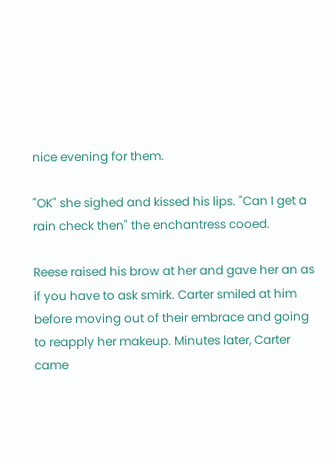nice evening for them.

"OK" she sighed and kissed his lips. "Can I get a rain check then" the enchantress cooed.

Reese raised his brow at her and gave her an as if you have to ask smirk. Carter smiled at him before moving out of their embrace and going to reapply her makeup. Minutes later, Carter came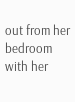out from her bedroom with her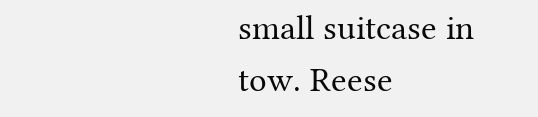small suitcase in tow. Reese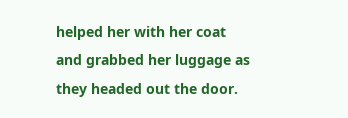helped her with her coat and grabbed her luggage as they headed out the door.